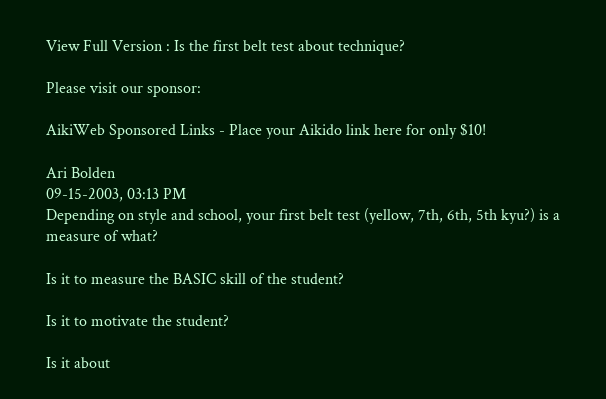View Full Version : Is the first belt test about technique?

Please visit our sponsor:

AikiWeb Sponsored Links - Place your Aikido link here for only $10!

Ari Bolden
09-15-2003, 03:13 PM
Depending on style and school, your first belt test (yellow, 7th, 6th, 5th kyu?) is a measure of what?

Is it to measure the BASIC skill of the student?

Is it to motivate the student?

Is it about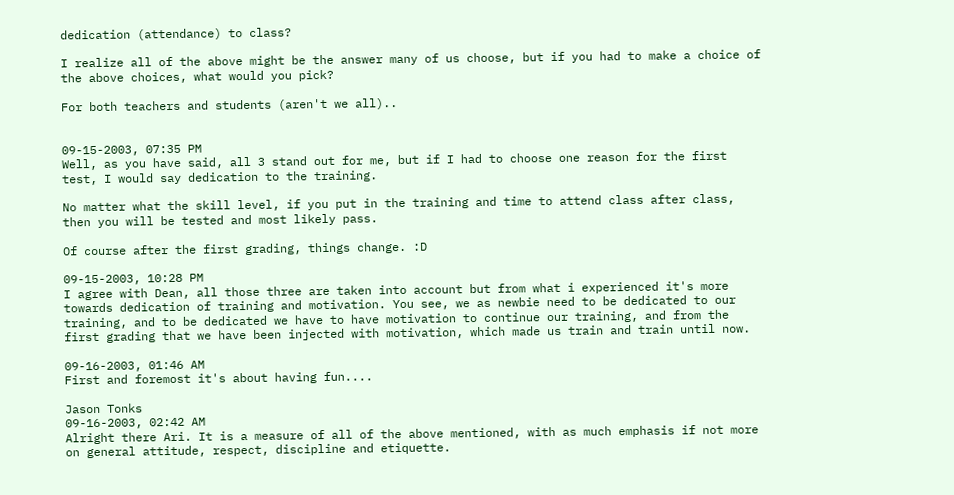dedication (attendance) to class?

I realize all of the above might be the answer many of us choose, but if you had to make a choice of the above choices, what would you pick?

For both teachers and students (aren't we all)..


09-15-2003, 07:35 PM
Well, as you have said, all 3 stand out for me, but if I had to choose one reason for the first test, I would say dedication to the training.

No matter what the skill level, if you put in the training and time to attend class after class, then you will be tested and most likely pass.

Of course after the first grading, things change. :D

09-15-2003, 10:28 PM
I agree with Dean, all those three are taken into account but from what i experienced it's more towards dedication of training and motivation. You see, we as newbie need to be dedicated to our training, and to be dedicated we have to have motivation to continue our training, and from the first grading that we have been injected with motivation, which made us train and train until now.

09-16-2003, 01:46 AM
First and foremost it's about having fun....

Jason Tonks
09-16-2003, 02:42 AM
Alright there Ari. It is a measure of all of the above mentioned, with as much emphasis if not more on general attitude, respect, discipline and etiquette.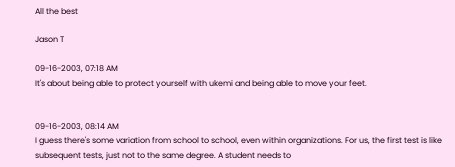All the best

Jason T

09-16-2003, 07:18 AM
It's about being able to protect yourself with ukemi and being able to move your feet.


09-16-2003, 08:14 AM
I guess there's some variation from school to school, even within organizations. For us, the first test is like subsequent tests, just not to the same degree. A student needs to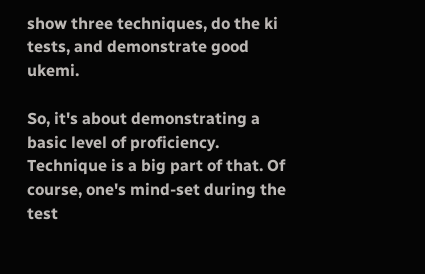show three techniques, do the ki tests, and demonstrate good ukemi.

So, it's about demonstrating a basic level of proficiency. Technique is a big part of that. Of course, one's mind-set during the test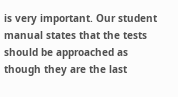is very important. Our student manual states that the tests should be approached as though they are the last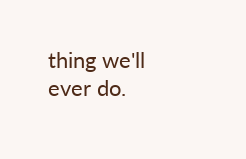thing we'll ever do.